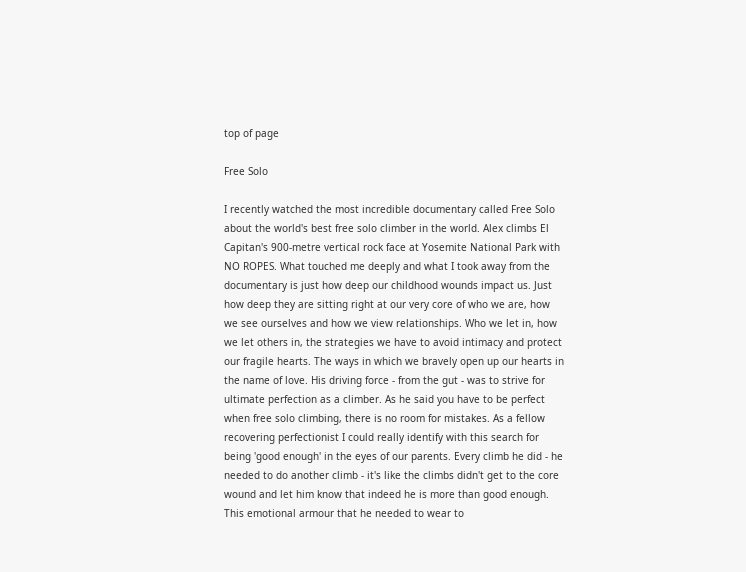top of page

Free Solo

I recently watched the most incredible documentary called Free Solo about the world's best free solo climber in the world. Alex climbs El Capitan's 900-metre vertical rock face at Yosemite National Park with NO ROPES. What touched me deeply and what I took away from the documentary is just how deep our childhood wounds impact us. Just how deep they are sitting right at our very core of who we are, how we see ourselves and how we view relationships. Who we let in, how we let others in, the strategies we have to avoid intimacy and protect our fragile hearts. The ways in which we bravely open up our hearts in the name of love. His driving force - from the gut - was to strive for ultimate perfection as a climber. As he said you have to be perfect when free solo climbing, there is no room for mistakes. As a fellow recovering perfectionist I could really identify with this search for being 'good enough' in the eyes of our parents. Every climb he did - he needed to do another climb - it's like the climbs didn't get to the core wound and let him know that indeed he is more than good enough. This emotional armour that he needed to wear to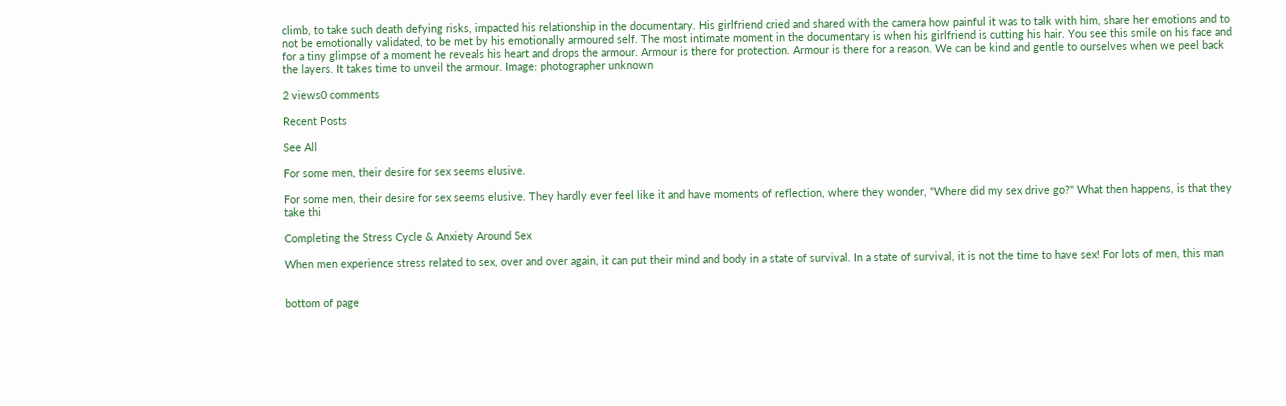climb, to take such death defying risks, impacted his relationship in the documentary. His girlfriend cried and shared with the camera how painful it was to talk with him, share her emotions and to not be emotionally validated, to be met by his emotionally armoured self. The most intimate moment in the documentary is when his girlfriend is cutting his hair. You see this smile on his face and for a tiny glimpse of a moment he reveals his heart and drops the armour. Armour is there for protection. Armour is there for a reason. We can be kind and gentle to ourselves when we peel back the layers. It takes time to unveil the armour. Image: photographer unknown

2 views0 comments

Recent Posts

See All

For some men, their desire for sex seems elusive.

For some men, their desire for sex seems elusive. They hardly ever feel like it and have moments of reflection, where they wonder, "Where did my sex drive go?" What then happens, is that they take thi

Completing the Stress Cycle & Anxiety Around Sex

When men experience stress related to sex, over and over again, it can put their mind and body in a state of survival. In a state of survival, it is not the time to have sex! For lots of men, this man


bottom of page